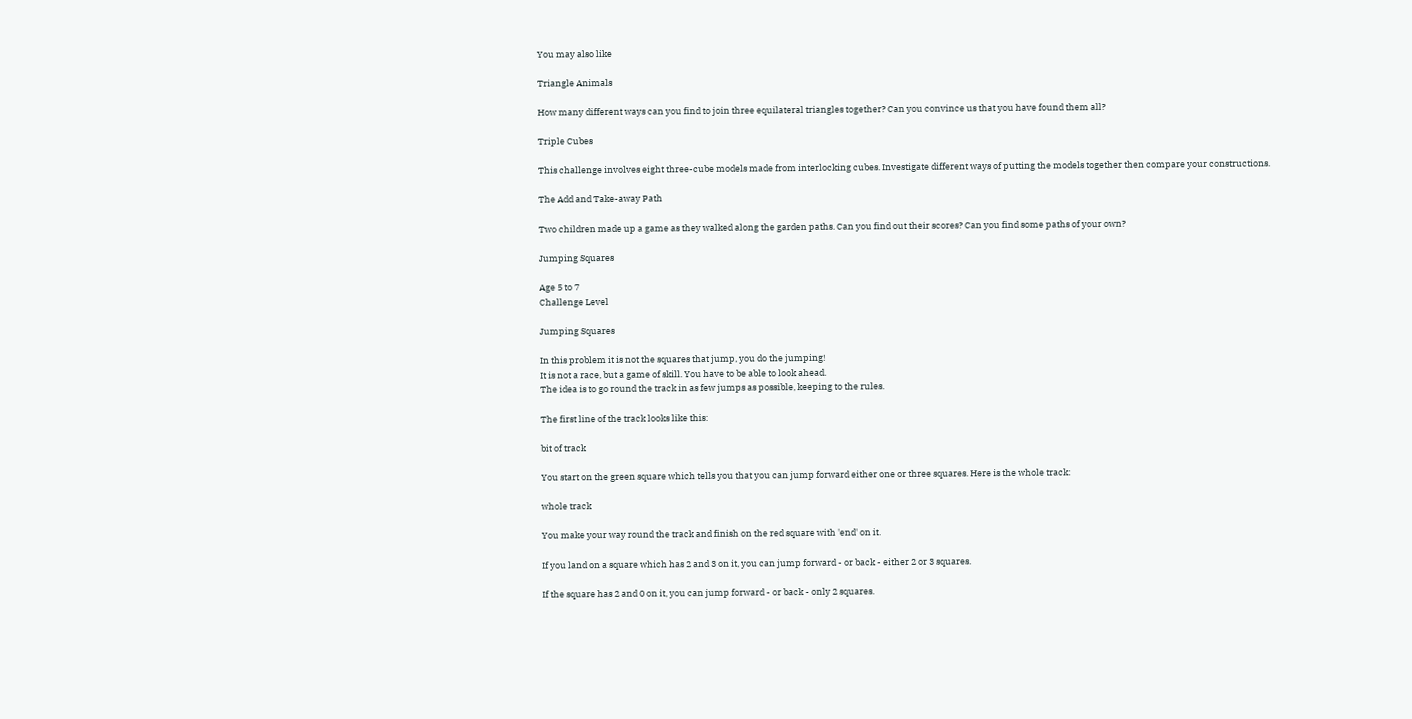You may also like

Triangle Animals

How many different ways can you find to join three equilateral triangles together? Can you convince us that you have found them all?

Triple Cubes

This challenge involves eight three-cube models made from interlocking cubes. Investigate different ways of putting the models together then compare your constructions.

The Add and Take-away Path

Two children made up a game as they walked along the garden paths. Can you find out their scores? Can you find some paths of your own?

Jumping Squares

Age 5 to 7
Challenge Level

Jumping Squares

In this problem it is not the squares that jump, you do the jumping!
It is not a race, but a game of skill. You have to be able to look ahead.
The idea is to go round the track in as few jumps as possible, keeping to the rules.

The first line of the track looks like this:

bit of track

You start on the green square which tells you that you can jump forward either one or three squares. Here is the whole track:

whole track

You make your way round the track and finish on the red square with 'end' on it.

If you land on a square which has 2 and 3 on it, you can jump forward - or back - either 2 or 3 squares.

If the square has 2 and 0 on it, you can jump forward - or back - only 2 squares.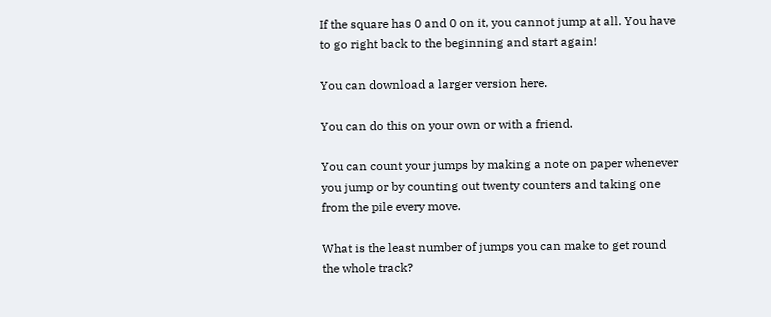If the square has 0 and 0 on it, you cannot jump at all. You have to go right back to the beginning and start again!

You can download a larger version here.

You can do this on your own or with a friend.

You can count your jumps by making a note on paper whenever you jump or by counting out twenty counters and taking one from the pile every move.

What is the least number of jumps you can make to get round the whole track?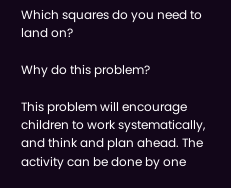Which squares do you need to land on?

Why do this problem?

This problem will encourage children to work systematically, and think and plan ahead. The activity can be done by one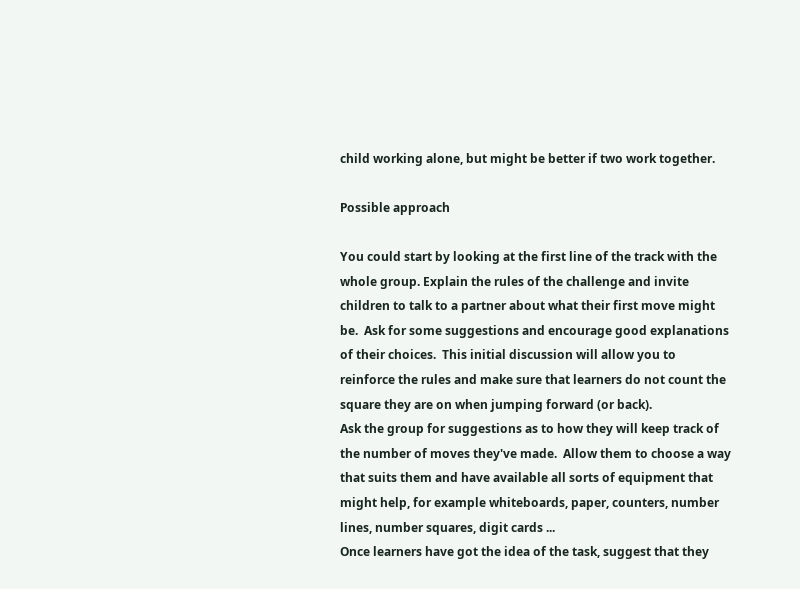child working alone, but might be better if two work together.

Possible approach

You could start by looking at the first line of the track with the whole group. Explain the rules of the challenge and invite children to talk to a partner about what their first move might be.  Ask for some suggestions and encourage good explanations of their choices.  This initial discussion will allow you to reinforce the rules and make sure that learners do not count the square they are on when jumping forward (or back).
Ask the group for suggestions as to how they will keep track of the number of moves they've made.  Allow them to choose a way that suits them and have available all sorts of equipment that might help, for example whiteboards, paper, counters, number lines, number squares, digit cards ...
Once learners have got the idea of the task, suggest that they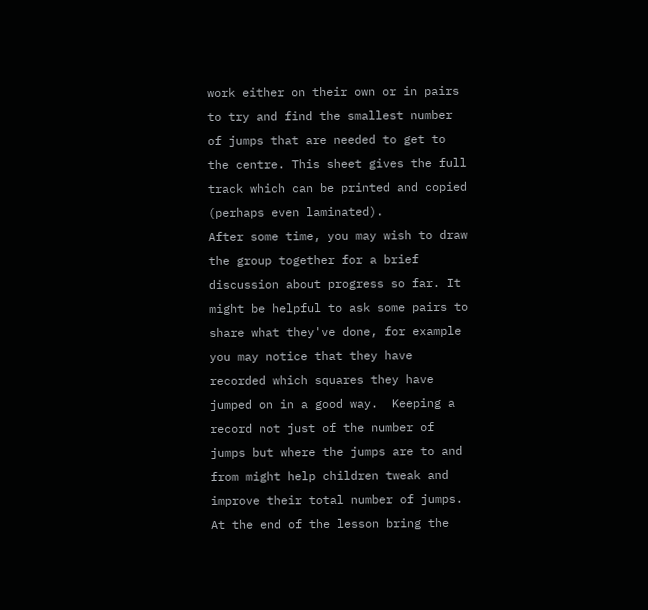work either on their own or in pairs to try and find the smallest number of jumps that are needed to get to the centre. This sheet gives the full track which can be printed and copied (perhaps even laminated).
After some time, you may wish to draw the group together for a brief discussion about progress so far. It might be helpful to ask some pairs to share what they've done, for example you may notice that they have recorded which squares they have jumped on in a good way.  Keeping a record not just of the number of jumps but where the jumps are to and from might help children tweak and improve their total number of jumps.
At the end of the lesson bring the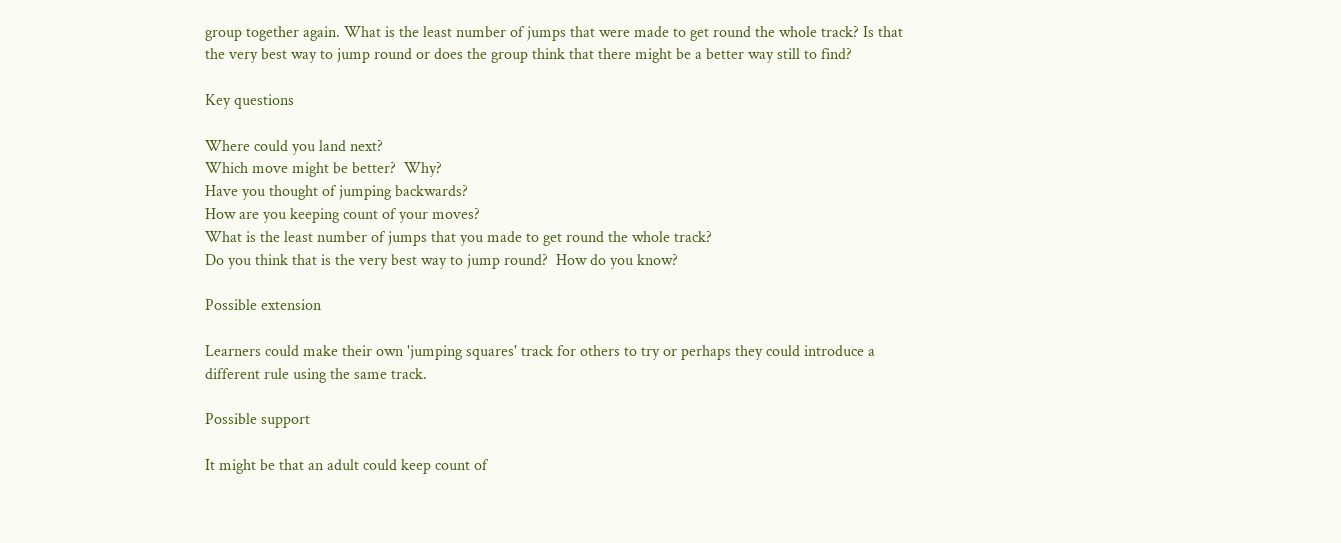group together again. What is the least number of jumps that were made to get round the whole track? Is that the very best way to jump round or does the group think that there might be a better way still to find?

Key questions

Where could you land next?
Which move might be better?  Why?
Have you thought of jumping backwards?
How are you keeping count of your moves?
What is the least number of jumps that you made to get round the whole track?
Do you think that is the very best way to jump round?  How do you know?

Possible extension

Learners could make their own 'jumping squares' track for others to try or perhaps they could introduce a different rule using the same track.

Possible support

It might be that an adult could keep count of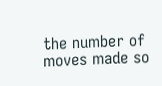the number of moves made so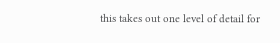this takes out one level of detail for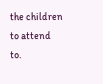the children to attend to.